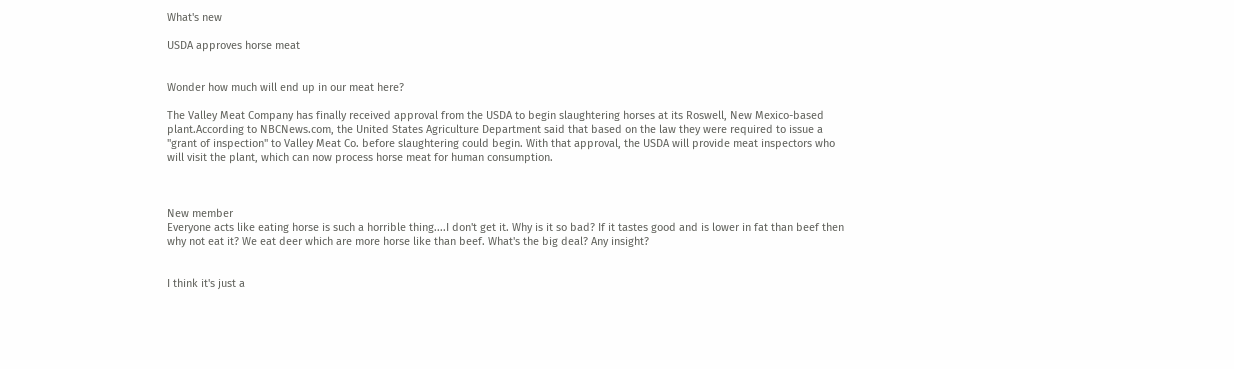What's new

USDA approves horse meat


Wonder how much will end up in our meat here?

The Valley Meat Company has finally received approval from the USDA to begin slaughtering horses at its Roswell, New Mexico-based plant.According to NBCNews.com, the United States Agriculture Department said that based on the law they were required to issue a "grant of inspection" to Valley Meat Co. before slaughtering could begin. With that approval, the USDA will provide meat inspectors who will visit the plant, which can now process horse meat for human consumption.



New member
Everyone acts like eating horse is such a horrible thing....I don't get it. Why is it so bad? If it tastes good and is lower in fat than beef then why not eat it? We eat deer which are more horse like than beef. What's the big deal? Any insight?


I think it's just a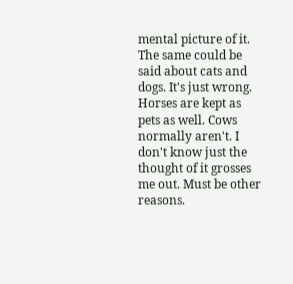mental picture of it. The same could be said about cats and dogs. It's just wrong. Horses are kept as pets as well. Cows normally aren't. I don't know just the thought of it grosses me out. Must be other reasons.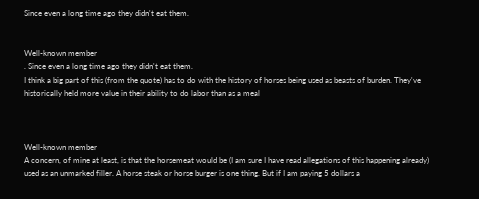Since even a long time ago they didn't eat them.


Well-known member
. Since even a long time ago they didn't eat them.
I think a big part of this (from the quote) has to do with the history of horses being used as beasts of burden. They've historically held more value in their ability to do labor than as a meal



Well-known member
A concern, of mine at least, is that the horsemeat would be (I am sure I have read allegations of this happening already) used as an unmarked filler. A horse steak or horse burger is one thing. But if I am paying 5 dollars a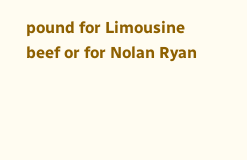pound for Limousine beef or for Nolan Ryan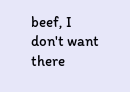beef, I don't want there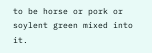to be horse or pork or soylent green mixed into it.